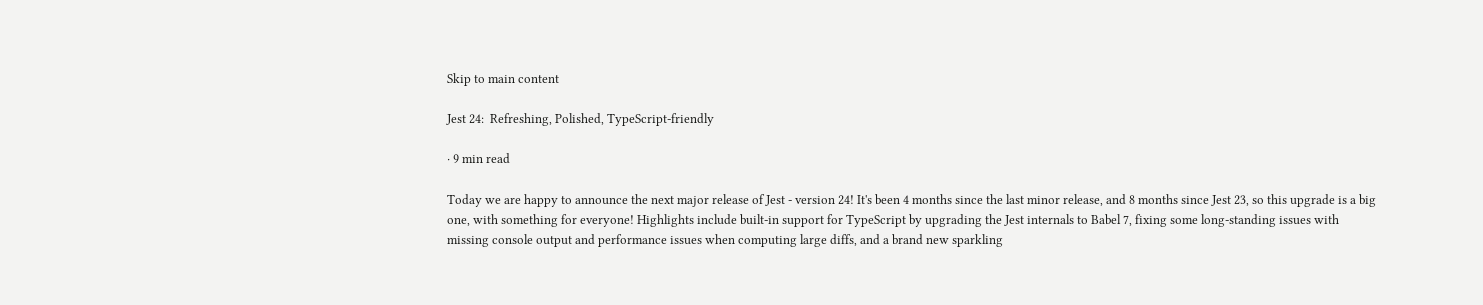Skip to main content

Jest 24:  Refreshing, Polished, TypeScript-friendly

· 9 min read

Today we are happy to announce the next major release of Jest - version 24! It's been 4 months since the last minor release, and 8 months since Jest 23, so this upgrade is a big one, with something for everyone! Highlights include built-in support for TypeScript by upgrading the Jest internals to Babel 7, fixing some long-standing issues with missing console output and performance issues when computing large diffs, and a brand new sparkling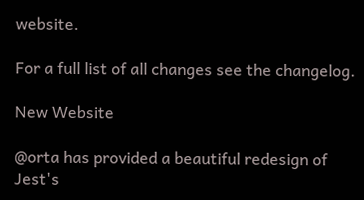website.

For a full list of all changes see the changelog.

New Website

@orta has provided a beautiful redesign of Jest's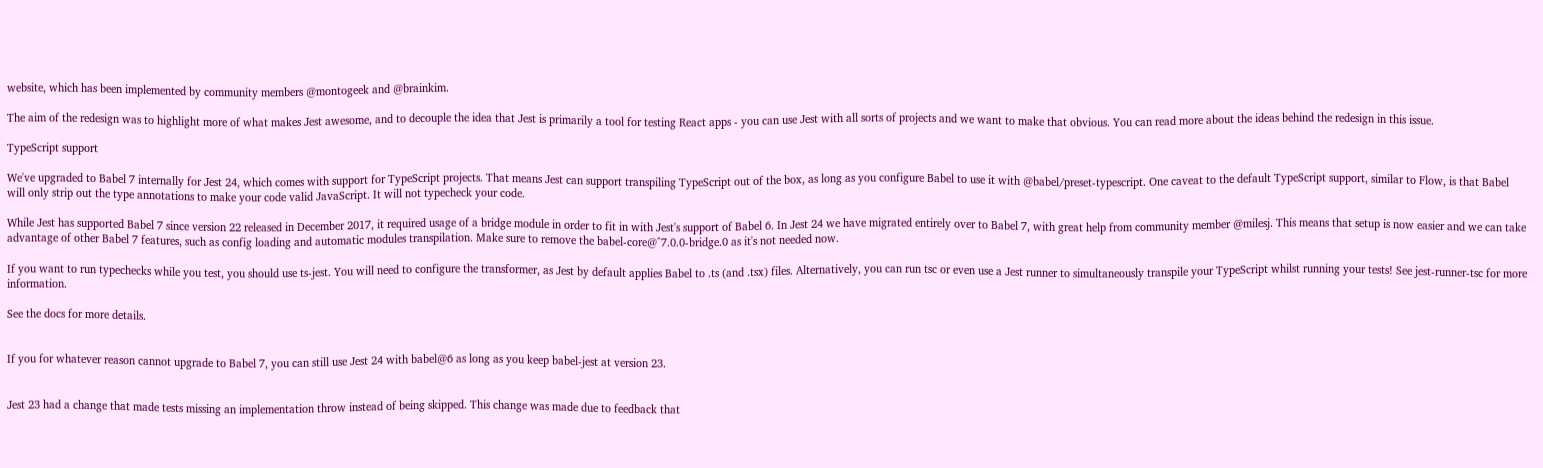website, which has been implemented by community members @montogeek and @brainkim.

The aim of the redesign was to highlight more of what makes Jest awesome, and to decouple the idea that Jest is primarily a tool for testing React apps - you can use Jest with all sorts of projects and we want to make that obvious. You can read more about the ideas behind the redesign in this issue.

TypeScript support

We've upgraded to Babel 7 internally for Jest 24, which comes with support for TypeScript projects. That means Jest can support transpiling TypeScript out of the box, as long as you configure Babel to use it with @babel/preset-typescript. One caveat to the default TypeScript support, similar to Flow, is that Babel will only strip out the type annotations to make your code valid JavaScript. It will not typecheck your code.

While Jest has supported Babel 7 since version 22 released in December 2017, it required usage of a bridge module in order to fit in with Jest's support of Babel 6. In Jest 24 we have migrated entirely over to Babel 7, with great help from community member @milesj. This means that setup is now easier and we can take advantage of other Babel 7 features, such as config loading and automatic modules transpilation. Make sure to remove the babel-core@^7.0.0-bridge.0 as it's not needed now.

If you want to run typechecks while you test, you should use ts-jest. You will need to configure the transformer, as Jest by default applies Babel to .ts (and .tsx) files. Alternatively, you can run tsc or even use a Jest runner to simultaneously transpile your TypeScript whilst running your tests! See jest-runner-tsc for more information.

See the docs for more details.


If you for whatever reason cannot upgrade to Babel 7, you can still use Jest 24 with babel@6 as long as you keep babel-jest at version 23.


Jest 23 had a change that made tests missing an implementation throw instead of being skipped. This change was made due to feedback that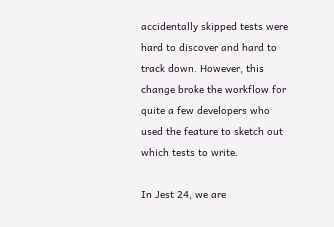accidentally skipped tests were hard to discover and hard to track down. However, this change broke the workflow for quite a few developers who used the feature to sketch out which tests to write.

In Jest 24, we are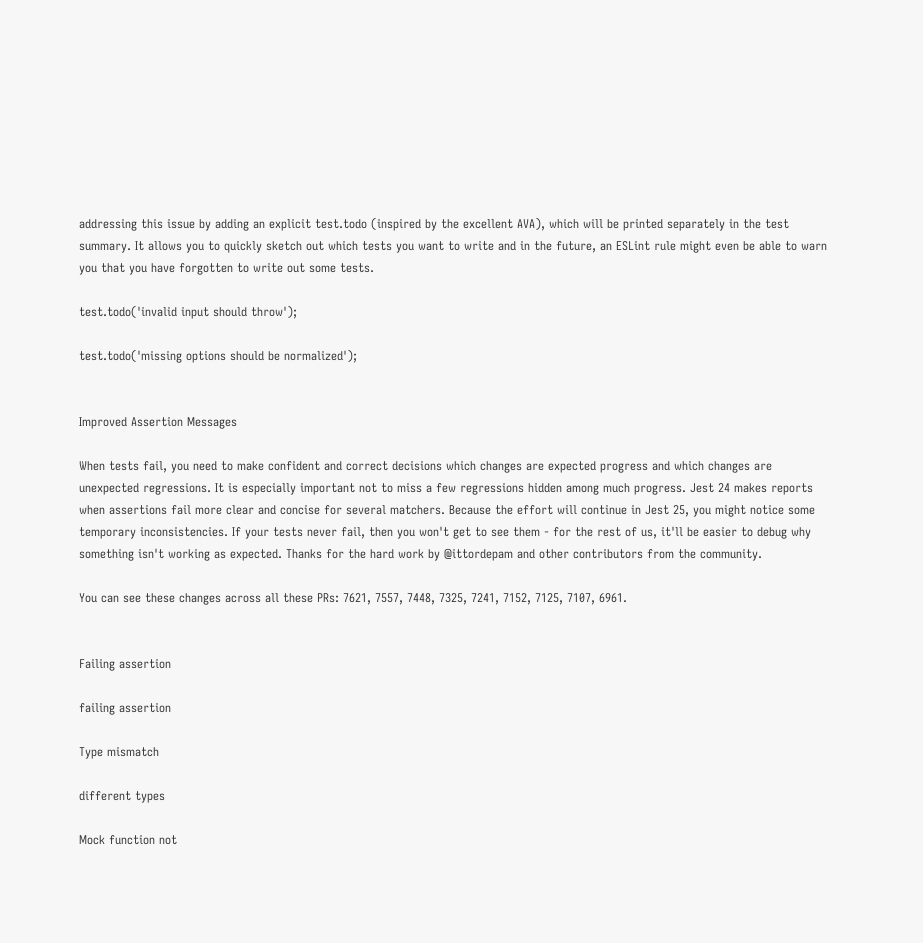addressing this issue by adding an explicit test.todo (inspired by the excellent AVA), which will be printed separately in the test summary. It allows you to quickly sketch out which tests you want to write and in the future, an ESLint rule might even be able to warn you that you have forgotten to write out some tests.

test.todo('invalid input should throw');

test.todo('missing options should be normalized');


Improved Assertion Messages

When tests fail, you need to make confident and correct decisions which changes are expected progress and which changes are unexpected regressions. It is especially important not to miss a few regressions hidden among much progress. Jest 24 makes reports when assertions fail more clear and concise for several matchers. Because the effort will continue in Jest 25, you might notice some temporary inconsistencies. If your tests never fail, then you won't get to see them - for the rest of us, it'll be easier to debug why something isn't working as expected. Thanks for the hard work by @ittordepam and other contributors from the community.

You can see these changes across all these PRs: 7621, 7557, 7448, 7325, 7241, 7152, 7125, 7107, 6961.


Failing assertion

failing assertion

Type mismatch

different types

Mock function not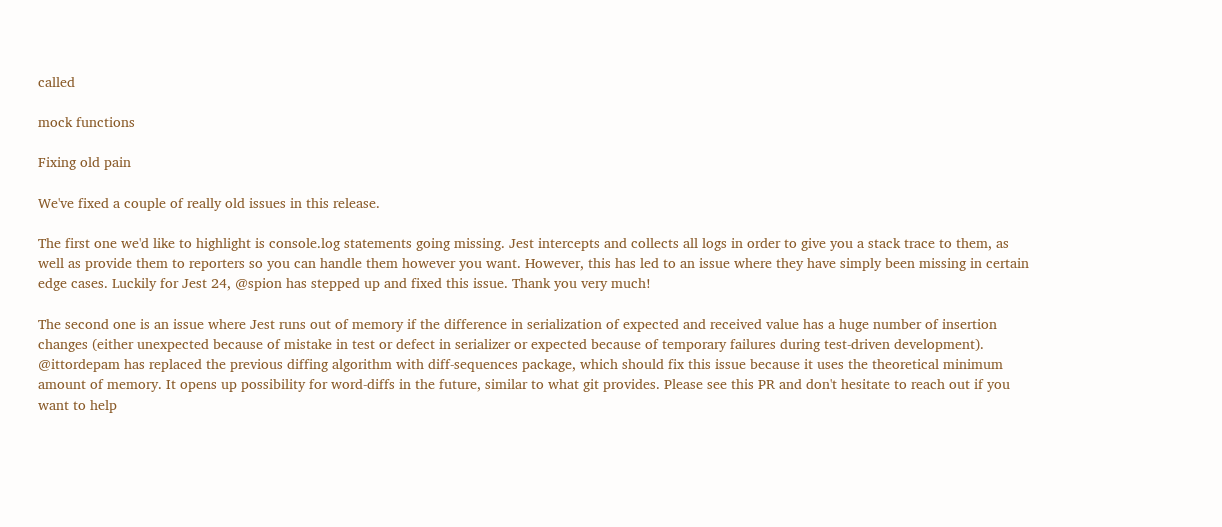called

mock functions

Fixing old pain

We've fixed a couple of really old issues in this release.

The first one we'd like to highlight is console.log statements going missing. Jest intercepts and collects all logs in order to give you a stack trace to them, as well as provide them to reporters so you can handle them however you want. However, this has led to an issue where they have simply been missing in certain edge cases. Luckily for Jest 24, @spion has stepped up and fixed this issue. Thank you very much!

The second one is an issue where Jest runs out of memory if the difference in serialization of expected and received value has a huge number of insertion changes (either unexpected because of mistake in test or defect in serializer or expected because of temporary failures during test-driven development). @ittordepam has replaced the previous diffing algorithm with diff-sequences package, which should fix this issue because it uses the theoretical minimum amount of memory. It opens up possibility for word-diffs in the future, similar to what git provides. Please see this PR and don't hesitate to reach out if you want to help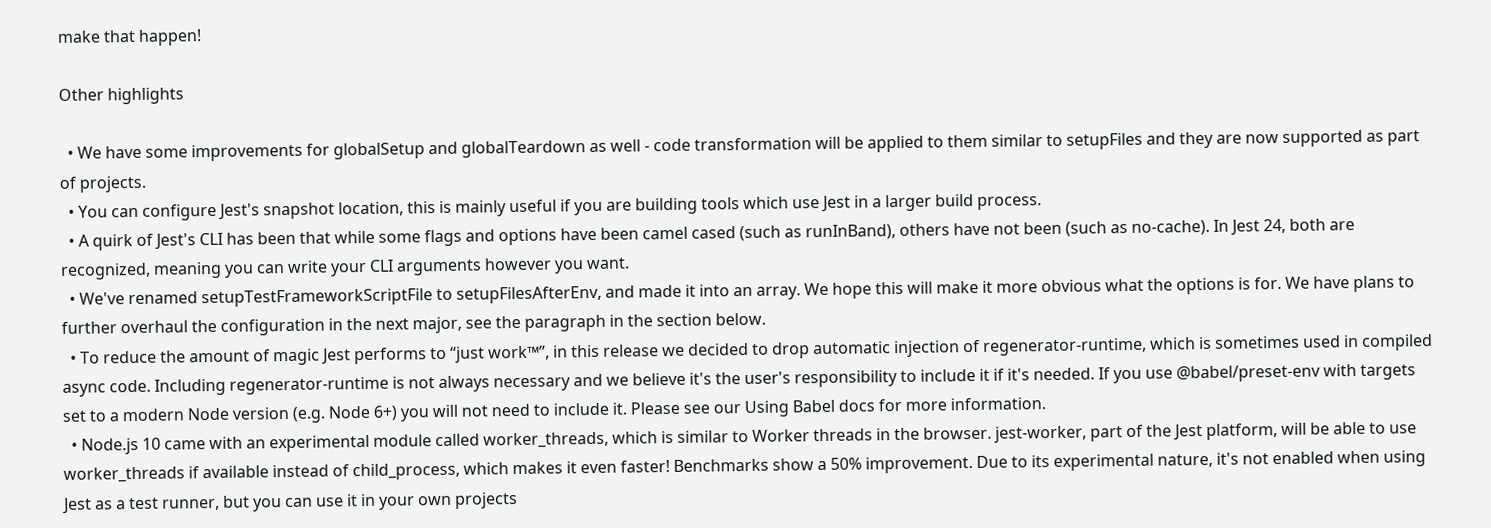make that happen!

Other highlights

  • We have some improvements for globalSetup and globalTeardown as well - code transformation will be applied to them similar to setupFiles and they are now supported as part of projects.
  • You can configure Jest's snapshot location, this is mainly useful if you are building tools which use Jest in a larger build process.
  • A quirk of Jest's CLI has been that while some flags and options have been camel cased (such as runInBand), others have not been (such as no-cache). In Jest 24, both are recognized, meaning you can write your CLI arguments however you want.
  • We've renamed setupTestFrameworkScriptFile to setupFilesAfterEnv, and made it into an array. We hope this will make it more obvious what the options is for. We have plans to further overhaul the configuration in the next major, see the paragraph in the section below.
  • To reduce the amount of magic Jest performs to “just work™”, in this release we decided to drop automatic injection of regenerator-runtime, which is sometimes used in compiled async code. Including regenerator-runtime is not always necessary and we believe it's the user's responsibility to include it if it's needed. If you use @babel/preset-env with targets set to a modern Node version (e.g. Node 6+) you will not need to include it. Please see our Using Babel docs for more information.
  • Node.js 10 came with an experimental module called worker_threads, which is similar to Worker threads in the browser. jest-worker, part of the Jest platform, will be able to use worker_threads if available instead of child_process, which makes it even faster! Benchmarks show a 50% improvement. Due to its experimental nature, it's not enabled when using Jest as a test runner, but you can use it in your own projects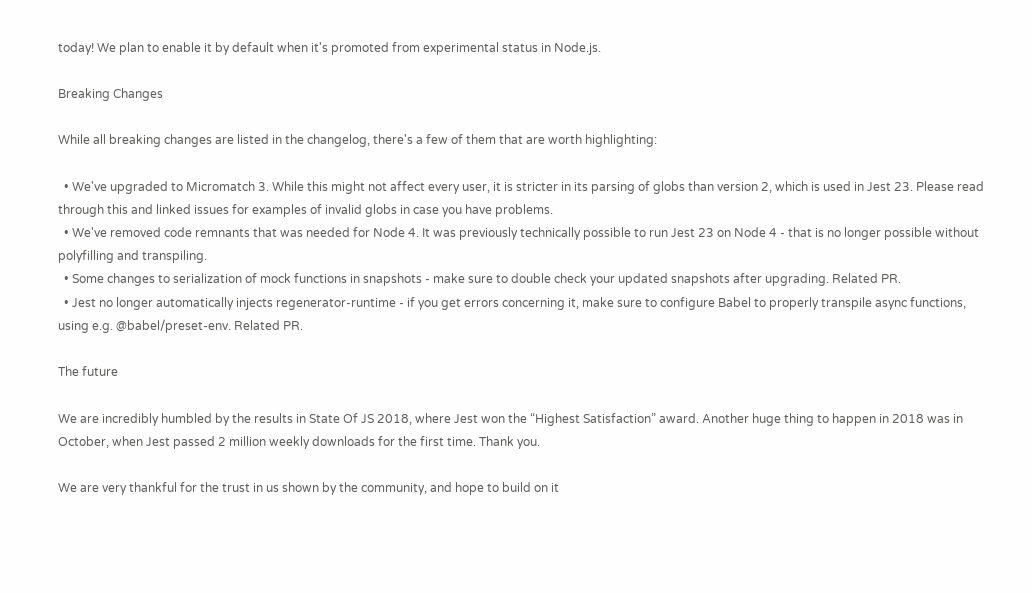today! We plan to enable it by default when it's promoted from experimental status in Node.js.

Breaking Changes

While all breaking changes are listed in the changelog, there's a few of them that are worth highlighting:

  • We've upgraded to Micromatch 3. While this might not affect every user, it is stricter in its parsing of globs than version 2, which is used in Jest 23. Please read through this and linked issues for examples of invalid globs in case you have problems.
  • We've removed code remnants that was needed for Node 4. It was previously technically possible to run Jest 23 on Node 4 - that is no longer possible without polyfilling and transpiling.
  • Some changes to serialization of mock functions in snapshots - make sure to double check your updated snapshots after upgrading. Related PR.
  • Jest no longer automatically injects regenerator-runtime - if you get errors concerning it, make sure to configure Babel to properly transpile async functions, using e.g. @babel/preset-env. Related PR.

The future

We are incredibly humbled by the results in State Of JS 2018, where Jest won the “Highest Satisfaction” award. Another huge thing to happen in 2018 was in October, when Jest passed 2 million weekly downloads for the first time. Thank you.

We are very thankful for the trust in us shown by the community, and hope to build on it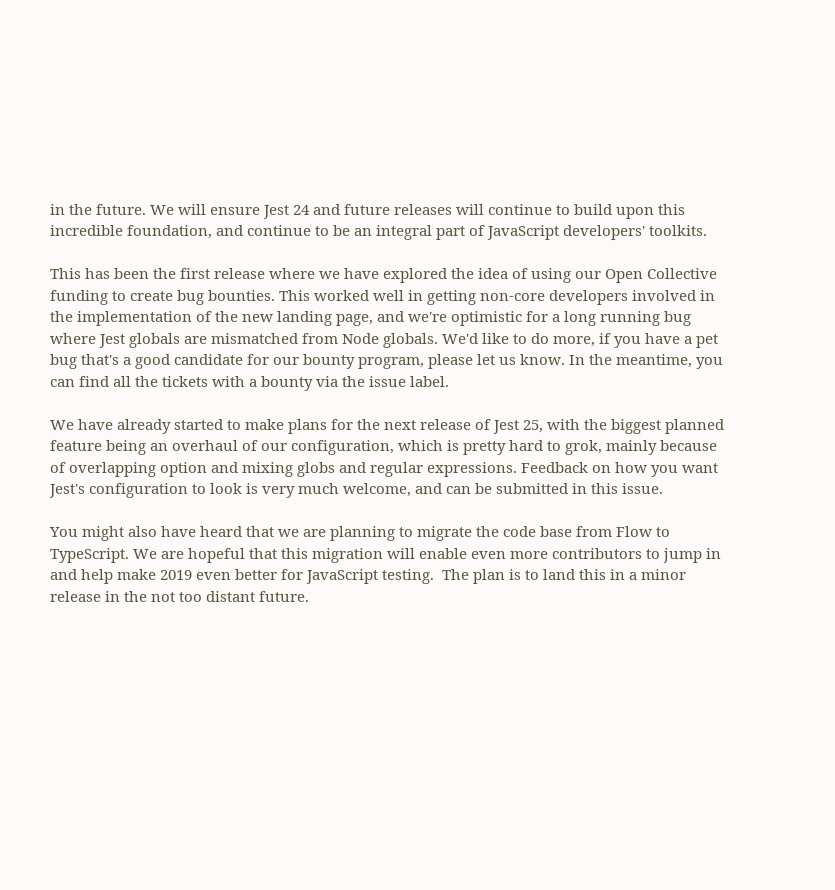in the future. We will ensure Jest 24 and future releases will continue to build upon this incredible foundation, and continue to be an integral part of JavaScript developers' toolkits.

This has been the first release where we have explored the idea of using our Open Collective funding to create bug bounties. This worked well in getting non-core developers involved in the implementation of the new landing page, and we're optimistic for a long running bug where Jest globals are mismatched from Node globals. We'd like to do more, if you have a pet bug that's a good candidate for our bounty program, please let us know. In the meantime, you can find all the tickets with a bounty via the issue label.

We have already started to make plans for the next release of Jest 25, with the biggest planned feature being an overhaul of our configuration, which is pretty hard to grok, mainly because of overlapping option and mixing globs and regular expressions. Feedback on how you want Jest's configuration to look is very much welcome, and can be submitted in this issue.

You might also have heard that we are planning to migrate the code base from Flow to TypeScript. We are hopeful that this migration will enable even more contributors to jump in and help make 2019 even better for JavaScript testing.  The plan is to land this in a minor release in the not too distant future.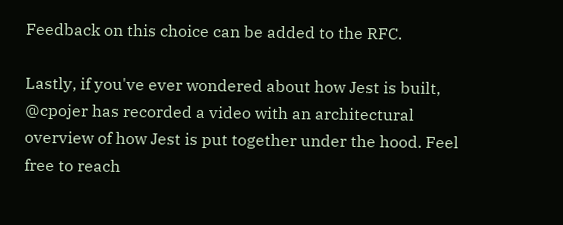Feedback on this choice can be added to the RFC.

Lastly, if you've ever wondered about how Jest is built, @cpojer has recorded a video with an architectural overview of how Jest is put together under the hood. Feel free to reach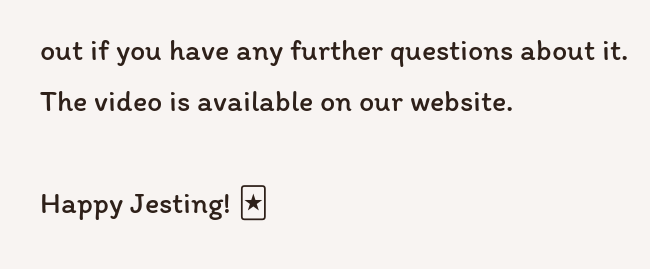out if you have any further questions about it. The video is available on our website.

Happy Jesting! 🃏